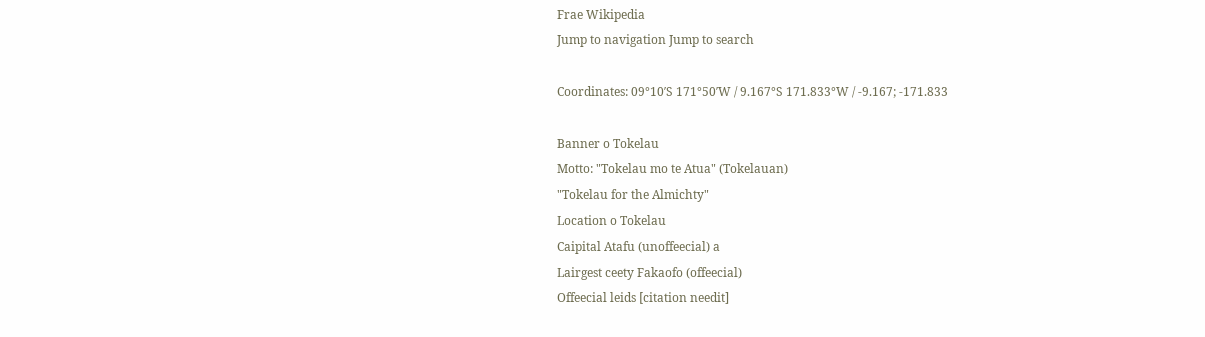Frae Wikipedia
Jump to navigation Jump to search

Coordinates: 09°10′S 171°50′W / 9.167°S 171.833°W / -9.167; -171.833

Banner o Tokelau
Motto: "Tokelau mo te Atua" (Tokelauan)
"Tokelau for the Almichty"
Location o Tokelau
Caipital Atafu (unoffeecial) a
Lairgest ceety Fakaofo (offeecial)
Offeecial leids [citation needit]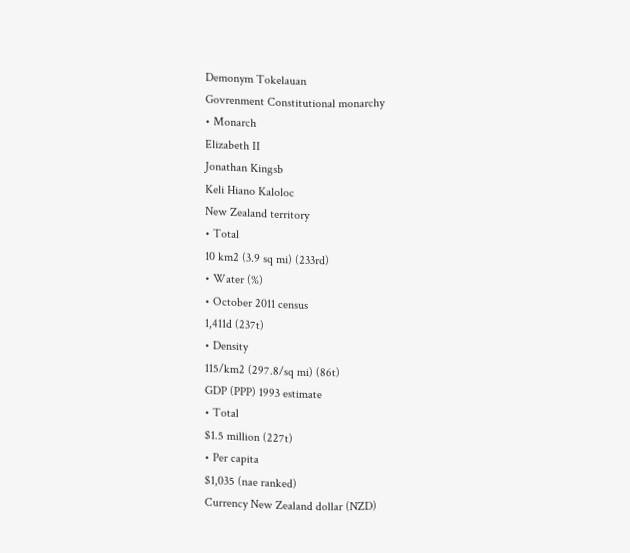Demonym Tokelauan
Govrenment Constitutional monarchy
• Monarch
Elizabeth II
Jonathan Kingsb
Keli Hiano Kaloloc
New Zealand territory
• Total
10 km2 (3.9 sq mi) (233rd)
• Water (%)
• October 2011 census
1,411d (237t)
• Density
115/km2 (297.8/sq mi) (86t)
GDP (PPP) 1993 estimate
• Total
$1.5 million (227t)
• Per capita
$1,035 (nae ranked)
Currency New Zealand dollar (NZD)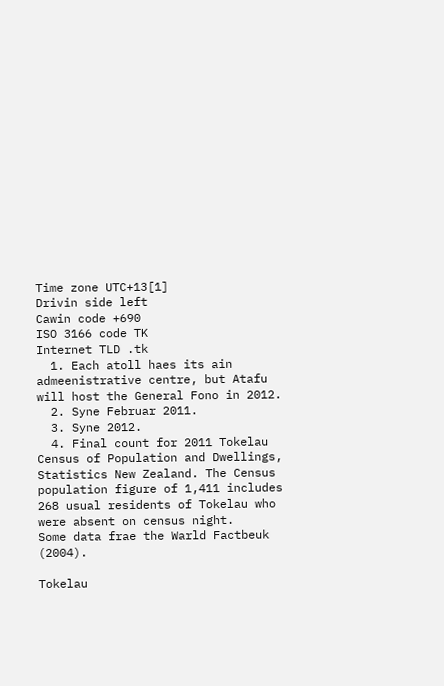Time zone UTC+13[1]
Drivin side left
Cawin code +690
ISO 3166 code TK
Internet TLD .tk
  1. Each atoll haes its ain admeenistrative centre, but Atafu will host the General Fono in 2012.
  2. Syne Februar 2011.
  3. Syne 2012.
  4. Final count for 2011 Tokelau Census of Population and Dwellings, Statistics New Zealand. The Census population figure of 1,411 includes 268 usual residents of Tokelau who were absent on census night.
Some data frae the Warld Factbeuk (2004).

Tokelau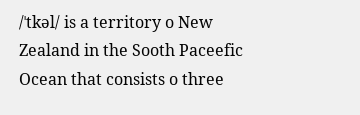/ˈtkəl/ is a territory o New Zealand in the Sooth Paceefic Ocean that consists o three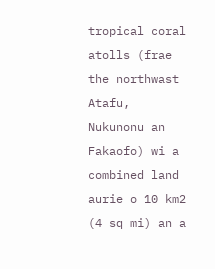tropical coral atolls (frae the northwast Atafu, Nukunonu an Fakaofo) wi a combined land aurie o 10 km2 (4 sq mi) an a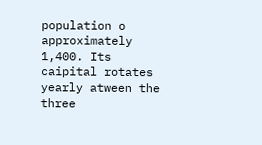population o approximately 1,400. Its caipital rotates yearly atween the three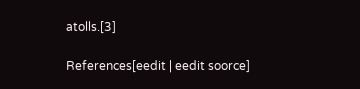atolls.[3]

References[eedit | eedit soorce]